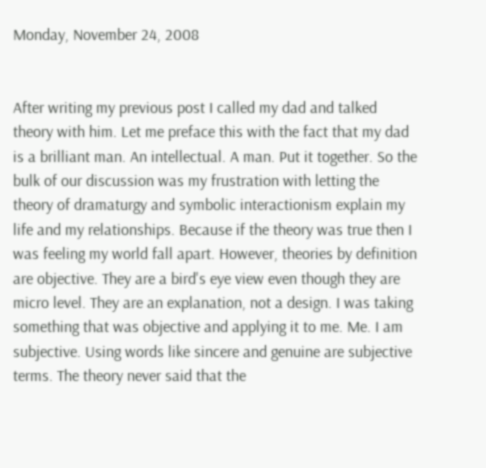Monday, November 24, 2008


After writing my previous post I called my dad and talked theory with him. Let me preface this with the fact that my dad is a brilliant man. An intellectual. A man. Put it together. So the bulk of our discussion was my frustration with letting the theory of dramaturgy and symbolic interactionism explain my life and my relationships. Because if the theory was true then I was feeling my world fall apart. However, theories by definition are objective. They are a bird's eye view even though they are micro level. They are an explanation, not a design. I was taking something that was objective and applying it to me. Me. I am subjective. Using words like sincere and genuine are subjective terms. The theory never said that the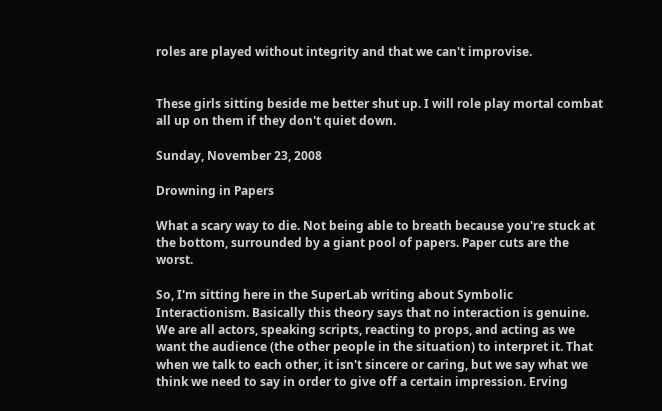roles are played without integrity and that we can't improvise.


These girls sitting beside me better shut up. I will role play mortal combat all up on them if they don't quiet down.

Sunday, November 23, 2008

Drowning in Papers

What a scary way to die. Not being able to breath because you're stuck at the bottom, surrounded by a giant pool of papers. Paper cuts are the worst.

So, I'm sitting here in the SuperLab writing about Symbolic Interactionism. Basically this theory says that no interaction is genuine. We are all actors, speaking scripts, reacting to props, and acting as we want the audience (the other people in the situation) to interpret it. That when we talk to each other, it isn't sincere or caring, but we say what we think we need to say in order to give off a certain impression. Erving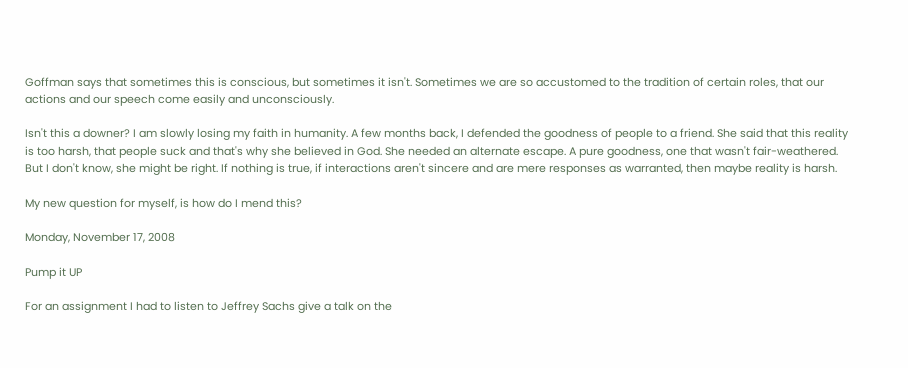Goffman says that sometimes this is conscious, but sometimes it isn't. Sometimes we are so accustomed to the tradition of certain roles, that our actions and our speech come easily and unconsciously.

Isn't this a downer? I am slowly losing my faith in humanity. A few months back, I defended the goodness of people to a friend. She said that this reality is too harsh, that people suck and that's why she believed in God. She needed an alternate escape. A pure goodness, one that wasn't fair-weathered. But I don't know, she might be right. If nothing is true, if interactions aren't sincere and are mere responses as warranted, then maybe reality is harsh.

My new question for myself, is how do I mend this?

Monday, November 17, 2008

Pump it UP

For an assignment I had to listen to Jeffrey Sachs give a talk on the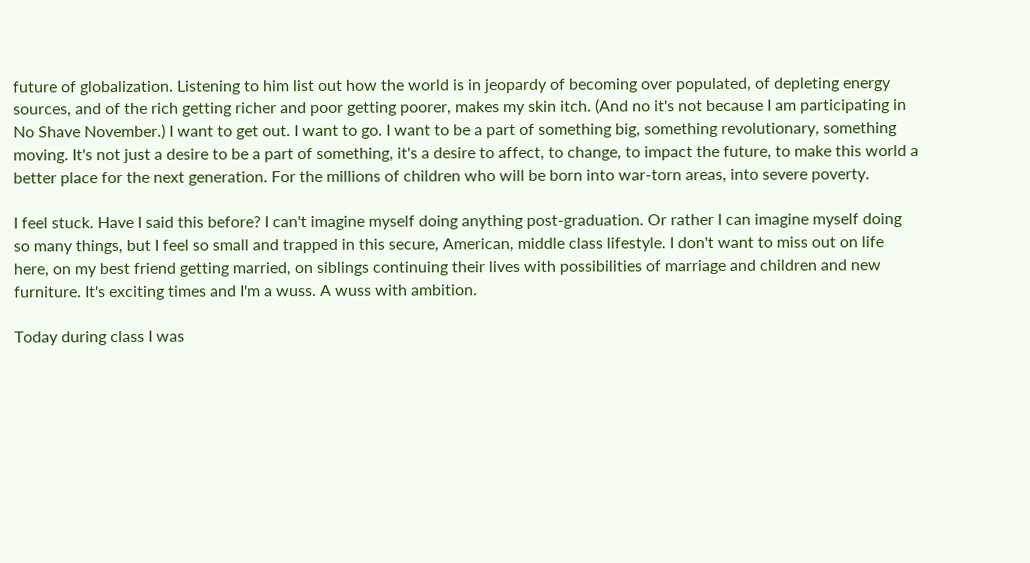future of globalization. Listening to him list out how the world is in jeopardy of becoming over populated, of depleting energy sources, and of the rich getting richer and poor getting poorer, makes my skin itch. (And no it's not because I am participating in No Shave November.) I want to get out. I want to go. I want to be a part of something big, something revolutionary, something moving. It's not just a desire to be a part of something, it's a desire to affect, to change, to impact the future, to make this world a better place for the next generation. For the millions of children who will be born into war-torn areas, into severe poverty.

I feel stuck. Have I said this before? I can't imagine myself doing anything post-graduation. Or rather I can imagine myself doing so many things, but I feel so small and trapped in this secure, American, middle class lifestyle. I don't want to miss out on life here, on my best friend getting married, on siblings continuing their lives with possibilities of marriage and children and new furniture. It's exciting times and I'm a wuss. A wuss with ambition.

Today during class I was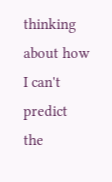thinking about how I can't predict the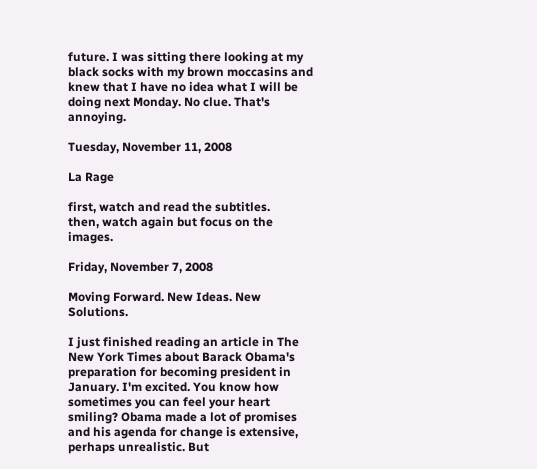future. I was sitting there looking at my black socks with my brown moccasins and knew that I have no idea what I will be doing next Monday. No clue. That's annoying.

Tuesday, November 11, 2008

La Rage

first, watch and read the subtitles.
then, watch again but focus on the images.

Friday, November 7, 2008

Moving Forward. New Ideas. New Solutions.

I just finished reading an article in The New York Times about Barack Obama's preparation for becoming president in January. I'm excited. You know how sometimes you can feel your heart smiling? Obama made a lot of promises and his agenda for change is extensive, perhaps unrealistic. But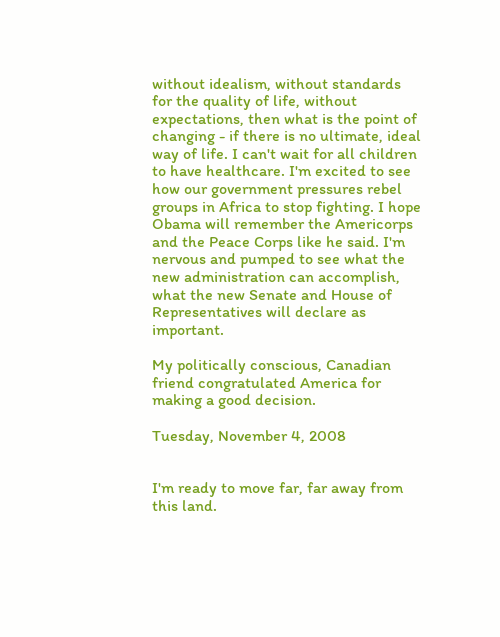without idealism, without standards for the quality of life, without expectations, then what is the point of changing - if there is no ultimate, ideal way of life. I can't wait for all children to have healthcare. I'm excited to see how our government pressures rebel groups in Africa to stop fighting. I hope Obama will remember the Americorps and the Peace Corps like he said. I'm nervous and pumped to see what the new administration can accomplish, what the new Senate and House of Representatives will declare as important.

My politically conscious, Canadian friend congratulated America for making a good decision.

Tuesday, November 4, 2008


I'm ready to move far, far away from this land.